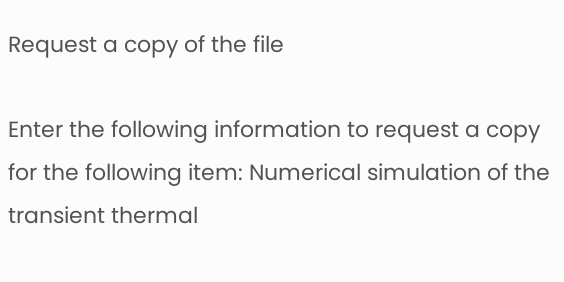Request a copy of the file

Enter the following information to request a copy for the following item: Numerical simulation of the transient thermal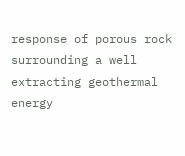response of porous rock surrounding a well extracting geothermal energy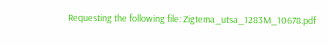Requesting the following file: Zigtema_utsa_1283M_10678.pdf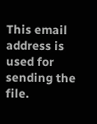This email address is used for sending the file.